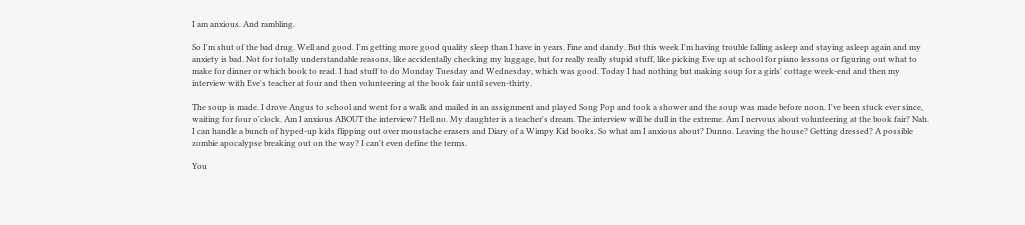I am anxious. And rambling.

So I'm shut of the bad drug. Well and good. I'm getting more good quality sleep than I have in years. Fine and dandy. But this week I'm having trouble falling asleep and staying asleep again and my anxiety is bad. Not for totally understandable reasons, like accidentally checking my luggage, but for really really stupid stuff, like picking Eve up at school for piano lessons or figuring out what to make for dinner or which book to read. I had stuff to do Monday Tuesday and Wednesday, which was good. Today I had nothing but making soup for a girls' cottage week-end and then my interview with Eve's teacher at four and then volunteering at the book fair until seven-thirty.

The soup is made. I drove Angus to school and went for a walk and mailed in an assignment and played Song Pop and took a shower and the soup was made before noon. I've been stuck ever since, waiting for four o'clock. Am I anxious ABOUT the interview? Hell no. My daughter is a teacher's dream. The interview will be dull in the extreme. Am I nervous about volunteering at the book fair? Nah. I can handle a bunch of hyped-up kids flipping out over moustache erasers and Diary of a Wimpy Kid books. So what am I anxious about? Dunno. Leaving the house? Getting dressed? A possible zombie apocalypse breaking out on the way? I can't even define the terms.

You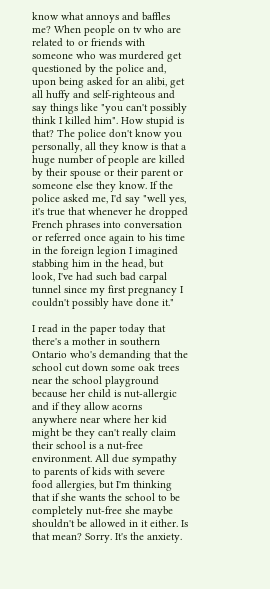know what annoys and baffles me? When people on tv who are related to or friends with someone who was murdered get questioned by the police and, upon being asked for an alibi, get all huffy and self-righteous and say things like "you can't possibly think I killed him". How stupid is that? The police don't know you personally, all they know is that a huge number of people are killed by their spouse or their parent or someone else they know. If the police asked me, I'd say "well yes, it's true that whenever he dropped French phrases into conversation or referred once again to his time in the foreign legion I imagined stabbing him in the head, but look, I've had such bad carpal tunnel since my first pregnancy I couldn't possibly have done it."

I read in the paper today that there's a mother in southern Ontario who's demanding that the school cut down some oak trees near the school playground because her child is nut-allergic and if they allow acorns anywhere near where her kid might be they can't really claim their school is a nut-free environment. All due sympathy to parents of kids with severe food allergies, but I'm thinking that if she wants the school to be completely nut-free she maybe shouldn't be allowed in it either. Is that mean? Sorry. It's the anxiety.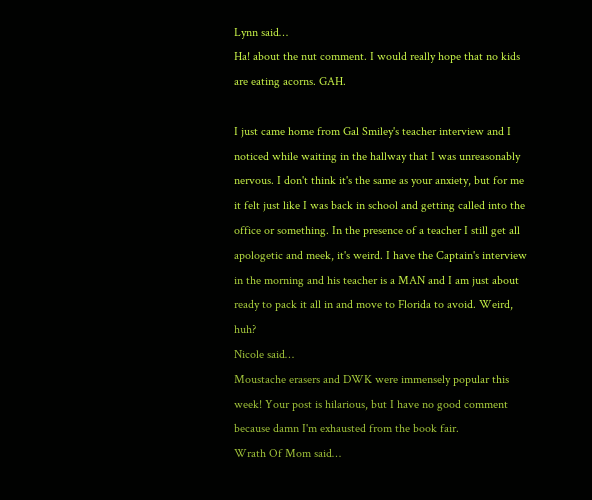Lynn said…
Ha! about the nut comment. I would really hope that no kids are eating acorns. GAH.

I just came home from Gal Smiley's teacher interview and I noticed while waiting in the hallway that I was unreasonably nervous. I don't think it's the same as your anxiety, but for me it felt just like I was back in school and getting called into the office or something. In the presence of a teacher I still get all apologetic and meek, it's weird. I have the Captain's interview in the morning and his teacher is a MAN and I am just about ready to pack it all in and move to Florida to avoid. Weird, huh?
Nicole said…
Moustache erasers and DWK were immensely popular this week! Your post is hilarious, but I have no good comment because damn I'm exhausted from the book fair.
Wrath Of Mom said…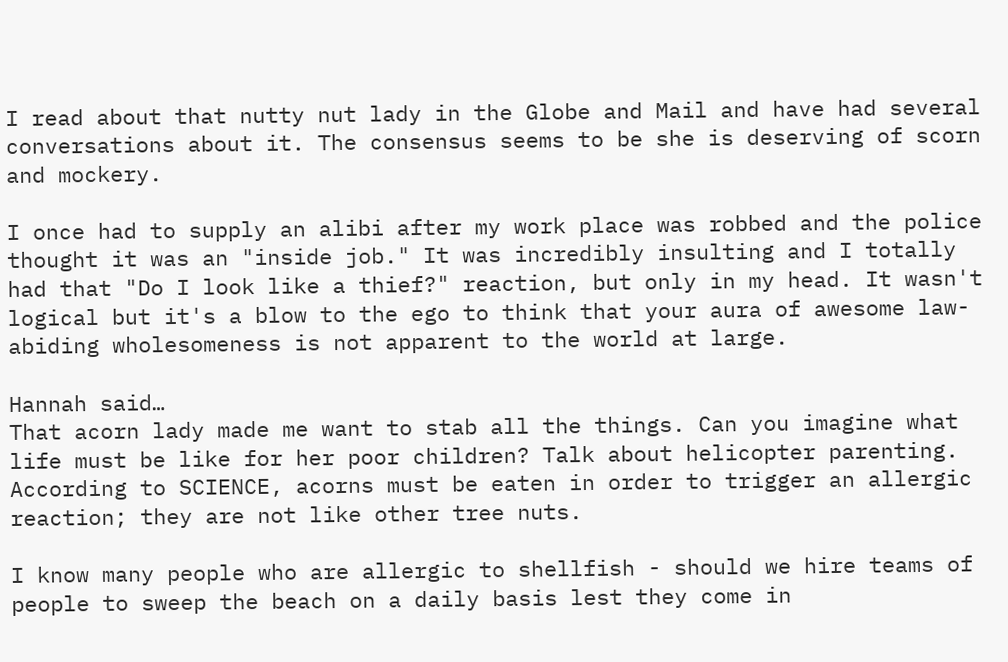I read about that nutty nut lady in the Globe and Mail and have had several conversations about it. The consensus seems to be she is deserving of scorn and mockery.

I once had to supply an alibi after my work place was robbed and the police thought it was an "inside job." It was incredibly insulting and I totally had that "Do I look like a thief?" reaction, but only in my head. It wasn't logical but it's a blow to the ego to think that your aura of awesome law-abiding wholesomeness is not apparent to the world at large.

Hannah said…
That acorn lady made me want to stab all the things. Can you imagine what life must be like for her poor children? Talk about helicopter parenting. According to SCIENCE, acorns must be eaten in order to trigger an allergic reaction; they are not like other tree nuts.

I know many people who are allergic to shellfish - should we hire teams of people to sweep the beach on a daily basis lest they come in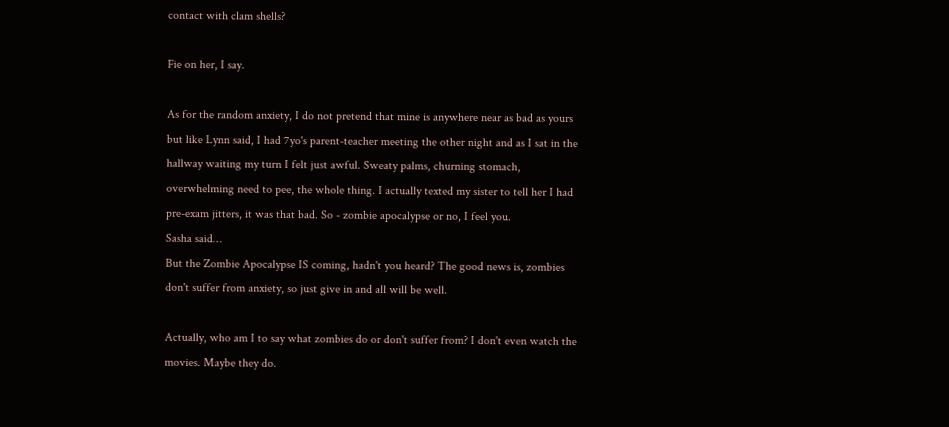contact with clam shells?

Fie on her, I say.

As for the random anxiety, I do not pretend that mine is anywhere near as bad as yours but like Lynn said, I had 7yo's parent-teacher meeting the other night and as I sat in the hallway waiting my turn I felt just awful. Sweaty palms, churning stomach, overwhelming need to pee, the whole thing. I actually texted my sister to tell her I had pre-exam jitters, it was that bad. So - zombie apocalypse or no, I feel you.
Sasha said…
But the Zombie Apocalypse IS coming, hadn't you heard? The good news is, zombies don't suffer from anxiety, so just give in and all will be well.

Actually, who am I to say what zombies do or don't suffer from? I don't even watch the movies. Maybe they do.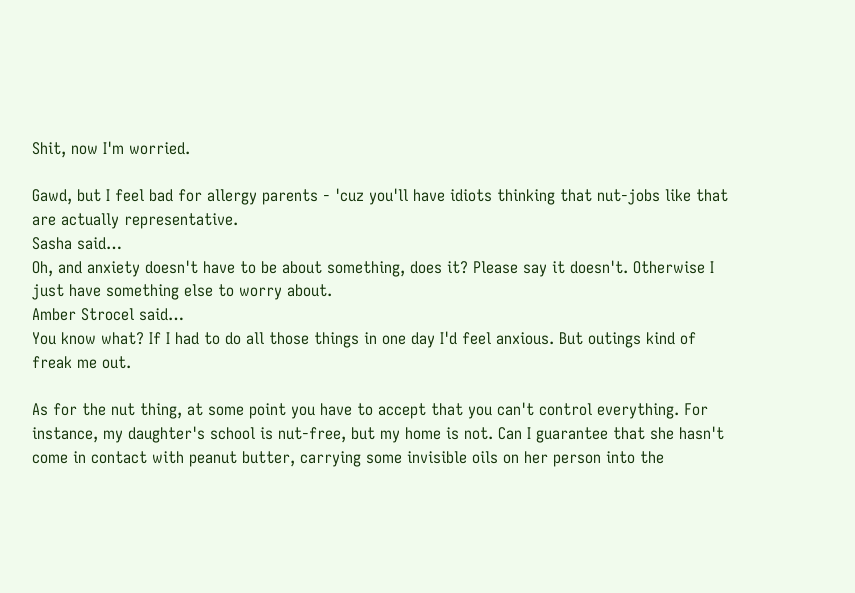Shit, now I'm worried.

Gawd, but I feel bad for allergy parents - 'cuz you'll have idiots thinking that nut-jobs like that are actually representative.
Sasha said…
Oh, and anxiety doesn't have to be about something, does it? Please say it doesn't. Otherwise I just have something else to worry about.
Amber Strocel said…
You know what? If I had to do all those things in one day I'd feel anxious. But outings kind of freak me out.

As for the nut thing, at some point you have to accept that you can't control everything. For instance, my daughter's school is nut-free, but my home is not. Can I guarantee that she hasn't come in contact with peanut butter, carrying some invisible oils on her person into the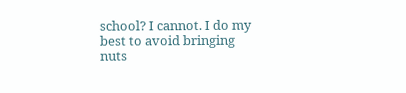school? I cannot. I do my best to avoid bringing nuts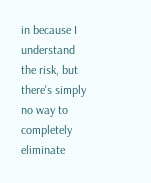in because I understand the risk, but there's simply no way to completely eliminate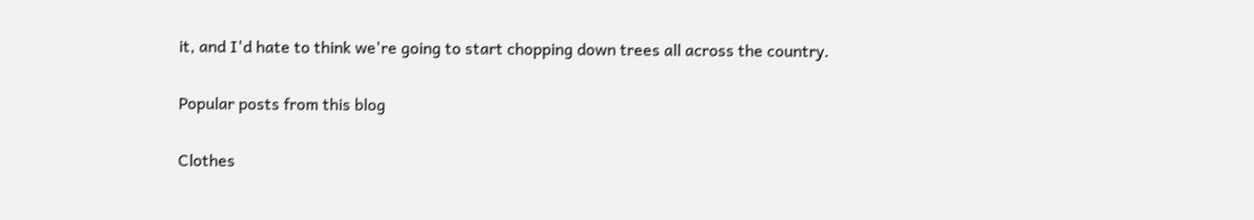it, and I'd hate to think we're going to start chopping down trees all across the country.

Popular posts from this blog

Clothes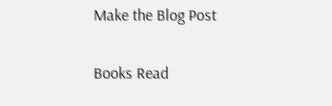Make the Blog Post

Books Read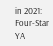in 2021: Four-Star YA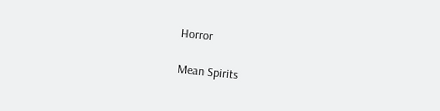Horror

Mean Spirits